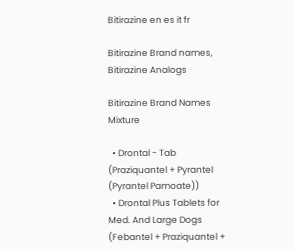Bitirazine en es it fr

Bitirazine Brand names, Bitirazine Analogs

Bitirazine Brand Names Mixture

  • Drontal - Tab (Praziquantel + Pyrantel (Pyrantel Pamoate))
  • Drontal Plus Tablets for Med. And Large Dogs (Febantel + Praziquantel +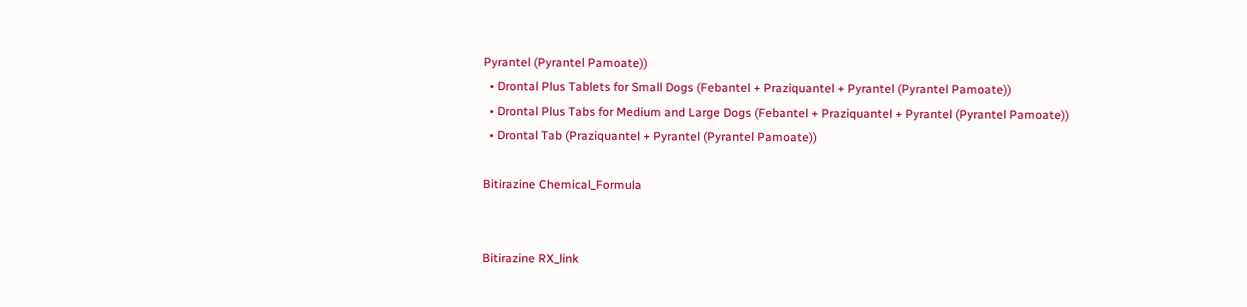Pyrantel (Pyrantel Pamoate))
  • Drontal Plus Tablets for Small Dogs (Febantel + Praziquantel + Pyrantel (Pyrantel Pamoate))
  • Drontal Plus Tabs for Medium and Large Dogs (Febantel + Praziquantel + Pyrantel (Pyrantel Pamoate))
  • Drontal Tab (Praziquantel + Pyrantel (Pyrantel Pamoate))

Bitirazine Chemical_Formula


Bitirazine RX_link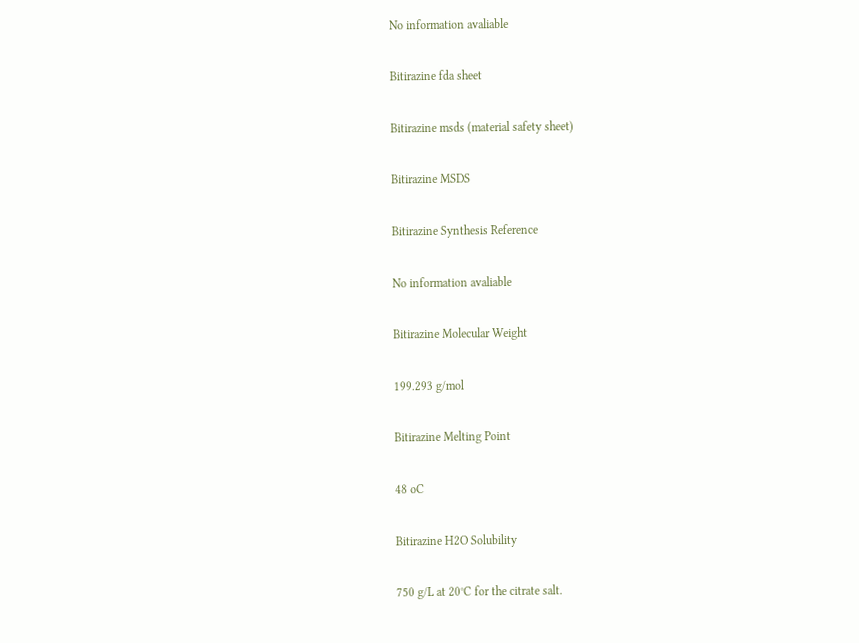No information avaliable

Bitirazine fda sheet

Bitirazine msds (material safety sheet)

Bitirazine MSDS

Bitirazine Synthesis Reference

No information avaliable

Bitirazine Molecular Weight

199.293 g/mol

Bitirazine Melting Point

48 oC

Bitirazine H2O Solubility

750 g/L at 20°C for the citrate salt.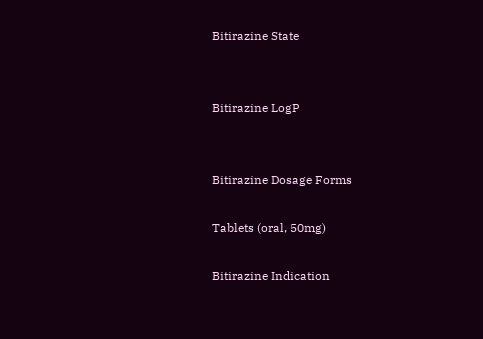Bitirazine State


Bitirazine LogP


Bitirazine Dosage Forms

Tablets (oral, 50mg)

Bitirazine Indication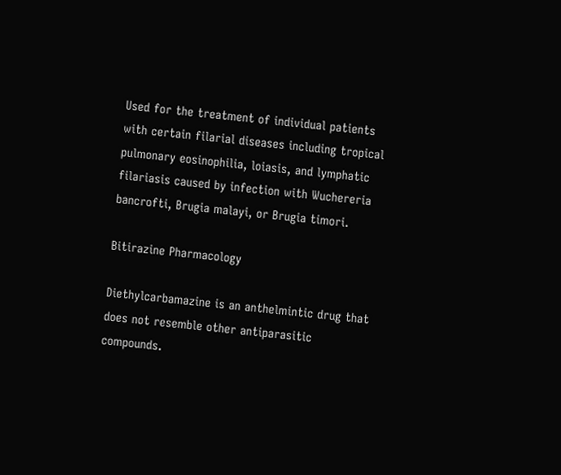Used for the treatment of individual patients with certain filarial diseases including tropical pulmonary eosinophilia, loiasis, and lymphatic filariasis caused by infection with Wuchereria bancrofti, Brugia malayi, or Brugia timori.

Bitirazine Pharmacology

Diethylcarbamazine is an anthelmintic drug that does not resemble other antiparasitic compounds.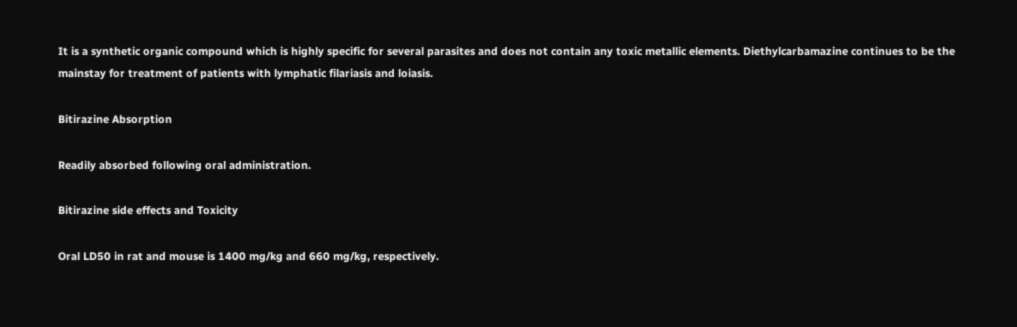It is a synthetic organic compound which is highly specific for several parasites and does not contain any toxic metallic elements. Diethylcarbamazine continues to be the mainstay for treatment of patients with lymphatic filariasis and loiasis.

Bitirazine Absorption

Readily absorbed following oral administration.

Bitirazine side effects and Toxicity

Oral LD50 in rat and mouse is 1400 mg/kg and 660 mg/kg, respectively.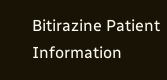Bitirazine Patient Information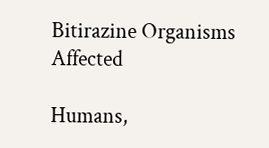Bitirazine Organisms Affected

Humans,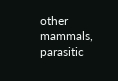other mammals, parasitic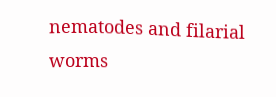nematodes and filarial worms